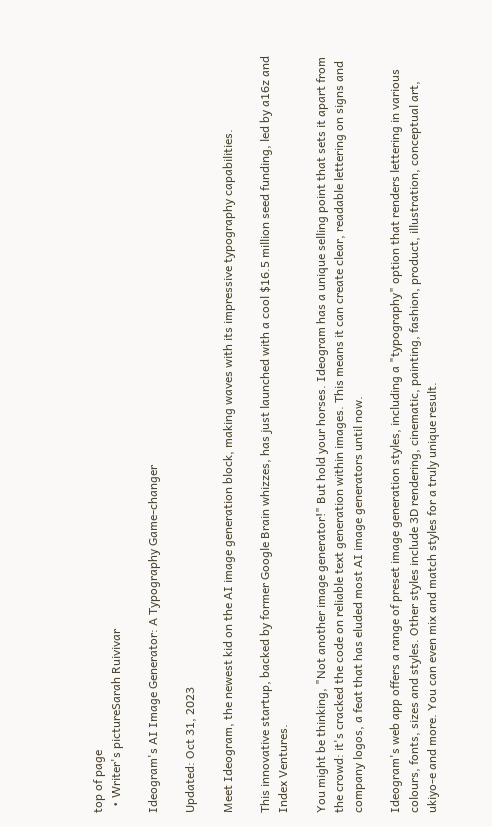top of page
  • Writer's pictureSarah Ruivivar

Ideogram's AI Image Generator: A Typography Game-changer

Updated: Oct 31, 2023

Meet Ideogram, the newest kid on the AI image generation block, making waves with its impressive typography capabilities.

This innovative startup, backed by former Google Brain whizzes, has just launched with a cool $16.5 million seed funding, led by a16z and Index Ventures.

You might be thinking, "Not another image generator!" But hold your horses. Ideogram has a unique selling point that sets it apart from the crowd: it's cracked the code on reliable text generation within images. This means it can create clear, readable lettering on signs and company logos, a feat that has eluded most AI image generators until now.

Ideogram's web app offers a range of preset image generation styles, including a "typography" option that renders lettering in various colours, fonts, sizes and styles. Other styles include 3D rendering, cinematic, painting, fashion, product, illustration, conceptual art, ukiyo-e and more. You can even mix and match styles for a truly unique result.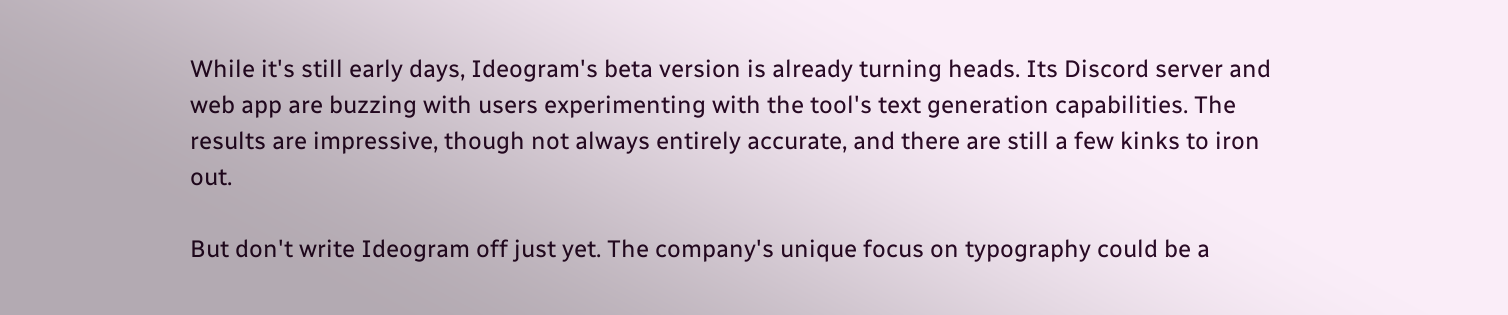While it's still early days, Ideogram's beta version is already turning heads. Its Discord server and web app are buzzing with users experimenting with the tool's text generation capabilities. The results are impressive, though not always entirely accurate, and there are still a few kinks to iron out.

But don't write Ideogram off just yet. The company's unique focus on typography could be a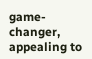game-changer, appealing to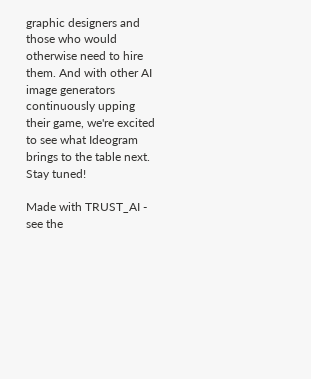graphic designers and those who would otherwise need to hire them. And with other AI image generators continuously upping their game, we're excited to see what Ideogram brings to the table next. Stay tuned!

Made with TRUST_AI - see the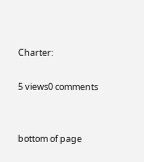Charter:

5 views0 comments


bottom of page